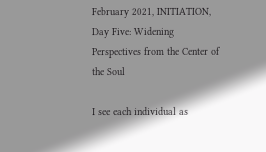February 2021, INITIATION, Day Five: Widening Perspectives from the Center of the Soul

I see each individual as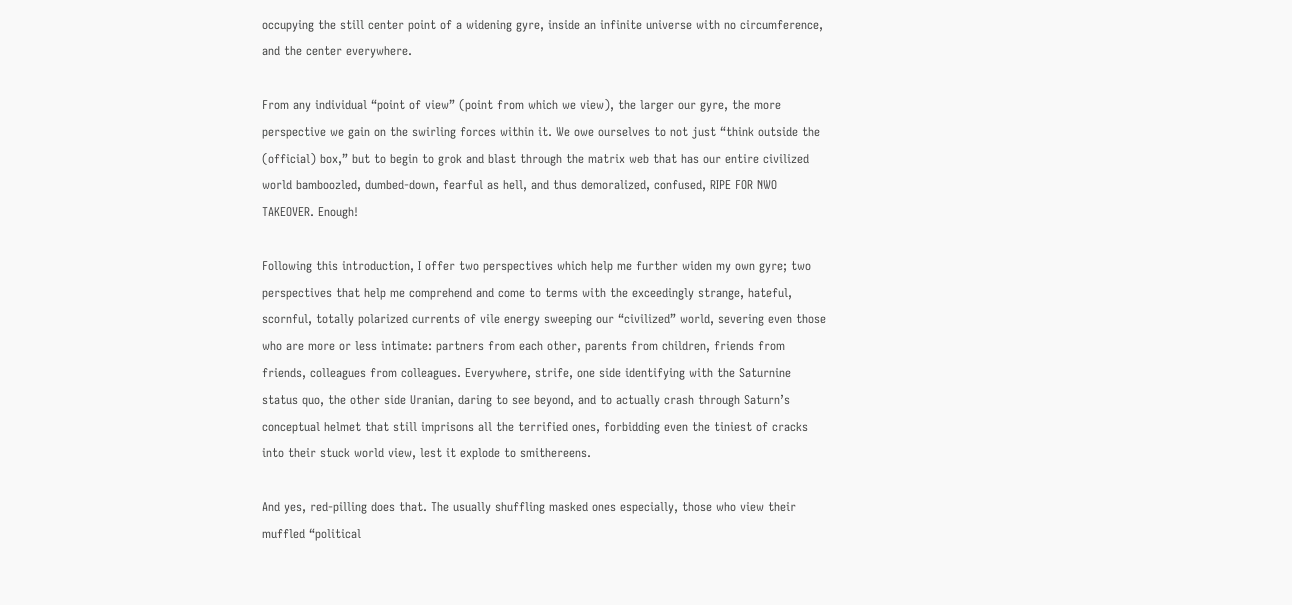occupying the still center point of a widening gyre, inside an infinite universe with no circumference, and the center everywhere.

From any individual “point of view” (point from which we view), the larger our gyre, the more perspective we gain on the swirling forces within it. We owe ourselves to not just “think outside the (official) box,” but to begin to grok and blast through the matrix web that has our entire civilized world bamboozled, dumbed-down, fearful as hell, and thus demoralized, confused, RIPE FOR NWO TAKEOVER. Enough!

Following this introduction, I offer two perspectives which help me further widen my own gyre; two perspectives that help me comprehend and come to terms with the exceedingly strange, hateful, scornful, totally polarized currents of vile energy sweeping our “civilized” world, severing even those who are more or less intimate: partners from each other, parents from children, friends from friends, colleagues from colleagues. Everywhere, strife, one side identifying with the Saturnine status quo, the other side Uranian, daring to see beyond, and to actually crash through Saturn’s conceptual helmet that still imprisons all the terrified ones, forbidding even the tiniest of cracks into their stuck world view, lest it explode to smithereens.

And yes, red-pilling does that. The usually shuffling masked ones especially, those who view their  muffled “political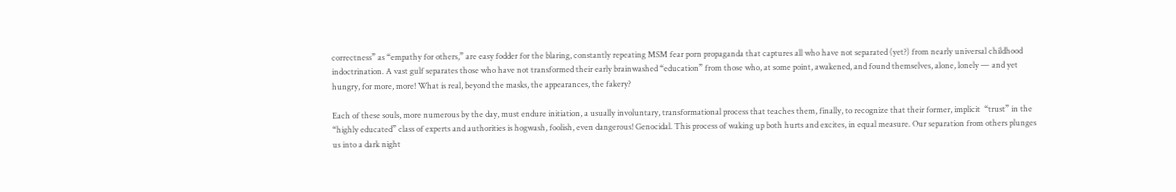correctness” as “empathy for others,” are easy fodder for the blaring, constantly repeating MSM fear porn propaganda that captures all who have not separated (yet?) from nearly universal childhood indoctrination. A vast gulf separates those who have not transformed their early brainwashed “education” from those who, at some point, awakened, and found themselves, alone, lonely — and yet hungry, for more, more! What is real, beyond the masks, the appearances, the fakery?

Each of these souls, more numerous by the day, must endure initiation, a usually involuntary, transformational process that teaches them, finally, to recognize that their former, implicit  “trust” in the  “highly educated” class of experts and authorities is hogwash, foolish, even dangerous! Genocidal. This process of waking up both hurts and excites, in equal measure. Our separation from others plunges us into a dark night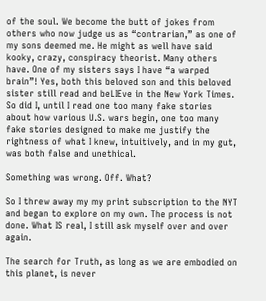of the soul. We become the butt of jokes from others who now judge us as “contrarian,” as one of my sons deemed me. He might as well have said kooky, crazy, conspiracy theorist. Many others have. One of my sisters says I have “a warped brain”! Yes, both this beloved son and this beloved sister still read and beLIEve in the New York Times. So did I, until I read one too many fake stories about how various U.S. wars begin, one too many fake stories designed to make me justify the rightness of what I knew, intuitively, and in my gut, was both false and unethical.

Something was wrong. Off. What?

So I threw away my my print subscription to the NYT and began to explore on my own. The process is not done. What IS real, I still ask myself over and over again.

The search for Truth, as long as we are embodied on this planet, is never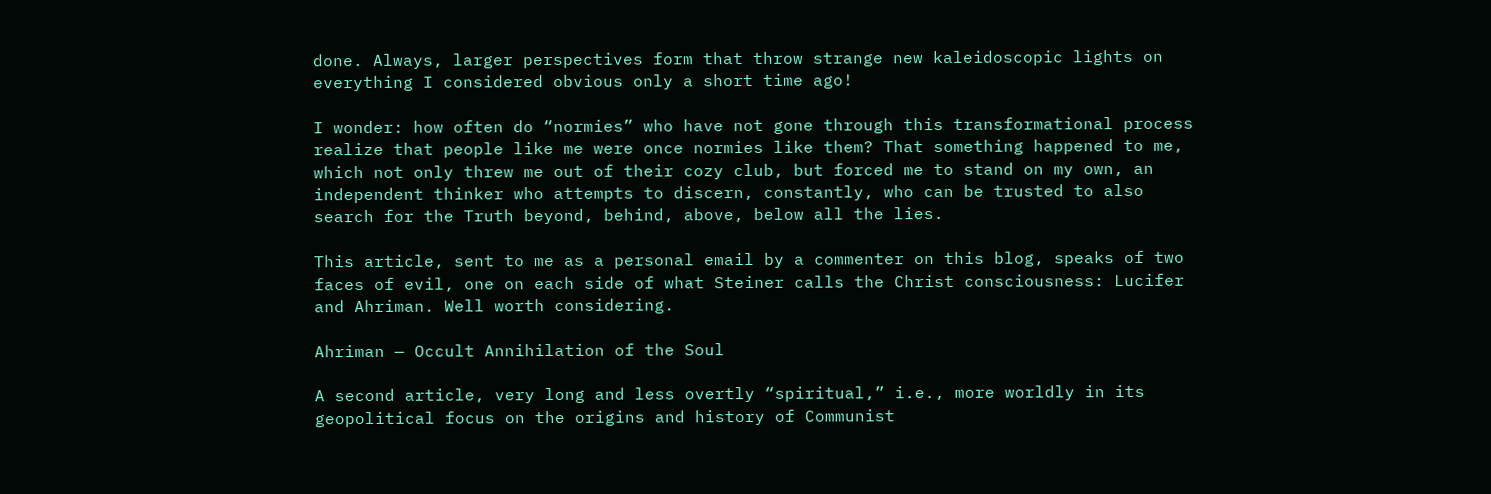done. Always, larger perspectives form that throw strange new kaleidoscopic lights on everything I considered obvious only a short time ago!

I wonder: how often do “normies” who have not gone through this transformational process realize that people like me were once normies like them? That something happened to me, which not only threw me out of their cozy club, but forced me to stand on my own, an independent thinker who attempts to discern, constantly, who can be trusted to also search for the Truth beyond, behind, above, below all the lies.

This article, sent to me as a personal email by a commenter on this blog, speaks of two faces of evil, one on each side of what Steiner calls the Christ consciousness: Lucifer and Ahriman. Well worth considering.

Ahriman — Occult Annihilation of the Soul

A second article, very long and less overtly “spiritual,” i.e., more worldly in its geopolitical focus on the origins and history of Communist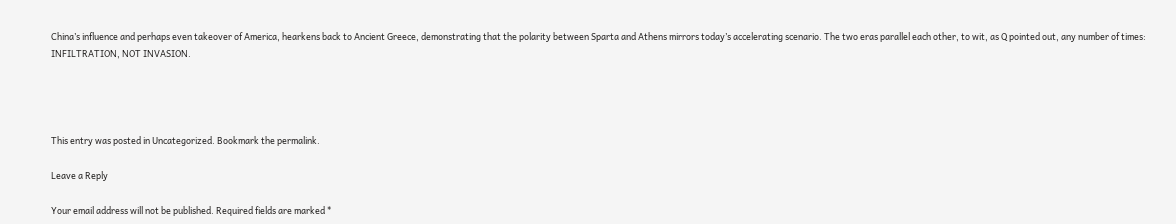China’s influence and perhaps even takeover of America, hearkens back to Ancient Greece, demonstrating that the polarity between Sparta and Athens mirrors today’s accelerating scenario. The two eras parallel each other, to wit, as Q pointed out, any number of times: INFILTRATION, NOT INVASION.




This entry was posted in Uncategorized. Bookmark the permalink.

Leave a Reply

Your email address will not be published. Required fields are marked *